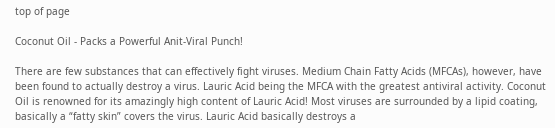top of page

Coconut Oil - Packs a Powerful Anit-Viral Punch!

There are few substances that can effectively fight viruses. Medium Chain Fatty Acids (MFCAs), however, have been found to actually destroy a virus. Lauric Acid being the MFCA with the greatest antiviral activity. Coconut Oil is renowned for its amazingly high content of Lauric Acid! Most viruses are surrounded by a lipid coating, basically a “fatty skin” covers the virus. Lauric Acid basically destroys a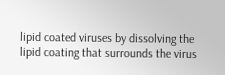lipid coated viruses by dissolving the lipid coating that surrounds the virus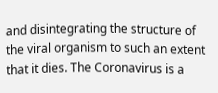and disintegrating the structure of the viral organism to such an extent that it dies. The Coronavirus is a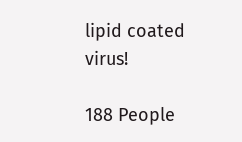lipid coated virus!

188 People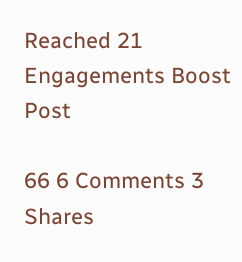Reached 21 Engagements Boost Post

66 6 Comments 3 Shares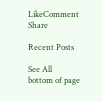LikeComment Share

Recent Posts

See All
bottom of page